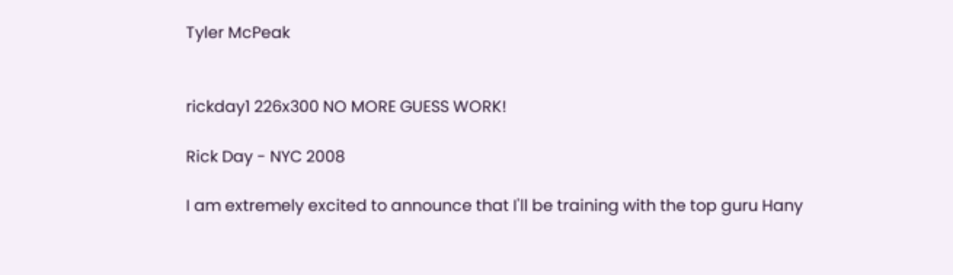Tyler McPeak


rickday1 226x300 NO MORE GUESS WORK!

Rick Day - NYC 2008

I am extremely excited to announce that I'll be training with the top guru Hany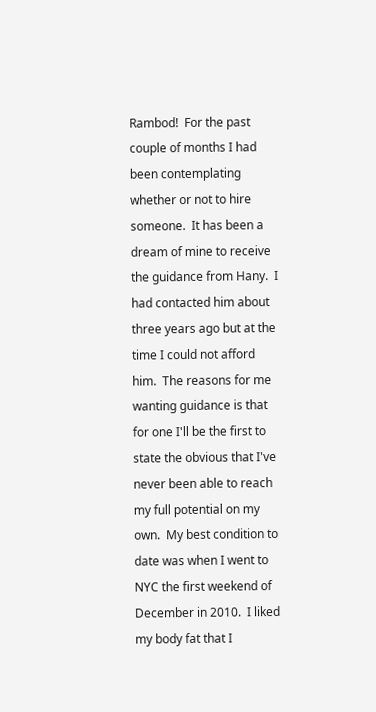Rambod!  For the past couple of months I had been contemplating whether or not to hire someone.  It has been a dream of mine to receive the guidance from Hany.  I had contacted him about three years ago but at the time I could not afford him.  The reasons for me wanting guidance is that for one I'll be the first to state the obvious that I've never been able to reach my full potential on my own.  My best condition to date was when I went to NYC the first weekend of December in 2010.  I liked my body fat that I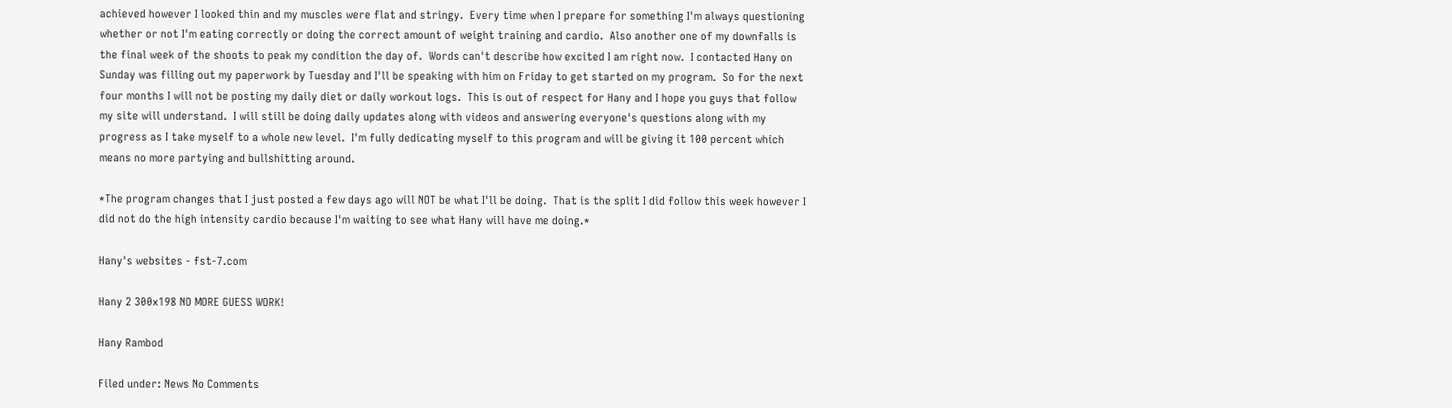achieved however I looked thin and my muscles were flat and stringy.  Every time when I prepare for something I'm always questioning whether or not I'm eating correctly or doing the correct amount of weight training and cardio.  Also another one of my downfalls is the final week of the shoots to peak my condition the day of.  Words can't describe how excited I am right now.  I contacted Hany on Sunday was filling out my paperwork by Tuesday and I'll be speaking with him on Friday to get started on my program.  So for the next four months I will not be posting my daily diet or daily workout logs.  This is out of respect for Hany and I hope you guys that follow my site will understand.  I will still be doing daily updates along with videos and answering everyone's questions along with my progress as I take myself to a whole new level.  I'm fully dedicating myself to this program and will be giving it 100 percent which means no more partying and bullshitting around.

*The program changes that I just posted a few days ago will NOT be what I'll be doing.  That is the split I did follow this week however I did not do the high intensity cardio because I'm waiting to see what Hany will have me doing.*

Hany's websites - fst-7.com

Hany 2 300x198 NO MORE GUESS WORK!

Hany Rambod

Filed under: News No Comments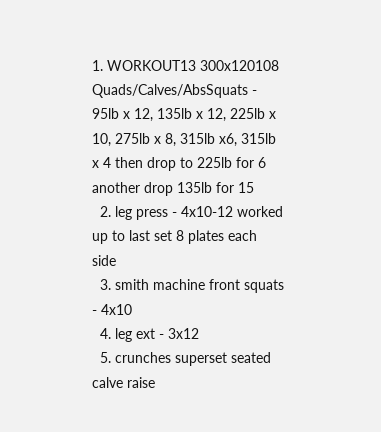1. WORKOUT13 300x120108 Quads/Calves/AbsSquats - 95lb x 12, 135lb x 12, 225lb x 10, 275lb x 8, 315lb x6, 315lb x 4 then drop to 225lb for 6 another drop 135lb for 15
  2. leg press - 4x10-12 worked up to last set 8 plates each side
  3. smith machine front squats - 4x10
  4. leg ext - 3x12
  5. crunches superset seated calve raise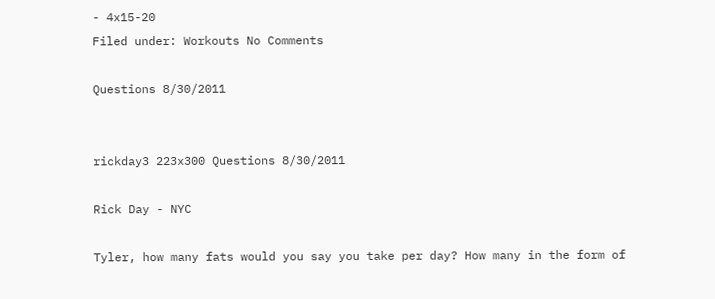- 4x15-20
Filed under: Workouts No Comments

Questions 8/30/2011


rickday3 223x300 Questions 8/30/2011

Rick Day - NYC

Tyler, how many fats would you say you take per day? How many in the form of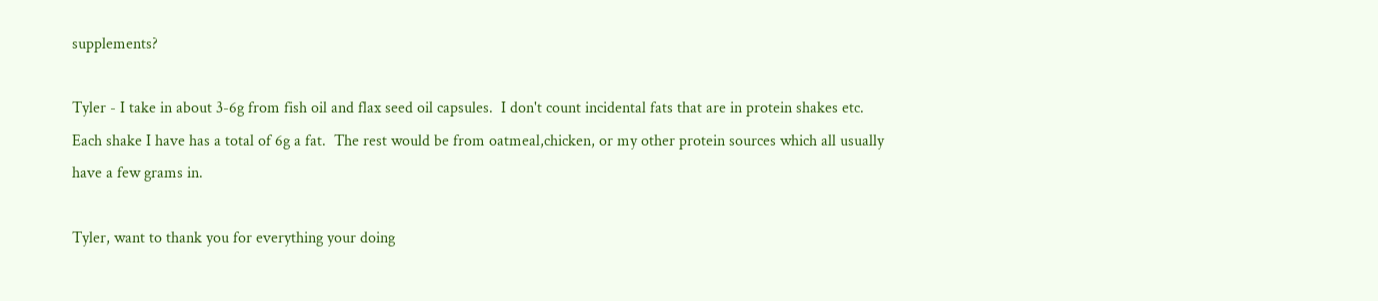supplements?

Tyler - I take in about 3-6g from fish oil and flax seed oil capsules.  I don't count incidental fats that are in protein shakes etc.  Each shake I have has a total of 6g a fat.  The rest would be from oatmeal,chicken, or my other protein sources which all usually have a few grams in.

Tyler, want to thank you for everything your doing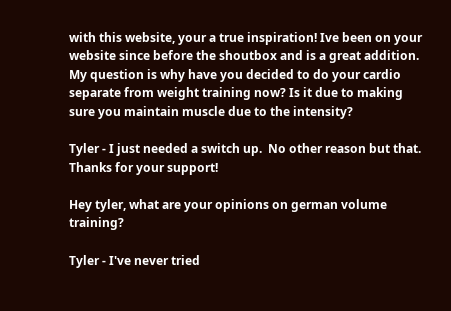with this website, your a true inspiration! Ive been on your website since before the shoutbox and is a great addition. My question is why have you decided to do your cardio separate from weight training now? Is it due to making sure you maintain muscle due to the intensity?

Tyler - I just needed a switch up.  No other reason but that.  Thanks for your support!

Hey tyler, what are your opinions on german volume training?

Tyler - I've never tried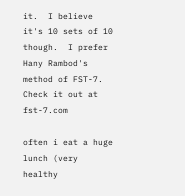it.  I believe it's 10 sets of 10 though.  I prefer Hany Rambod's method of FST-7. Check it out at fst-7.com

often i eat a huge lunch (very healthy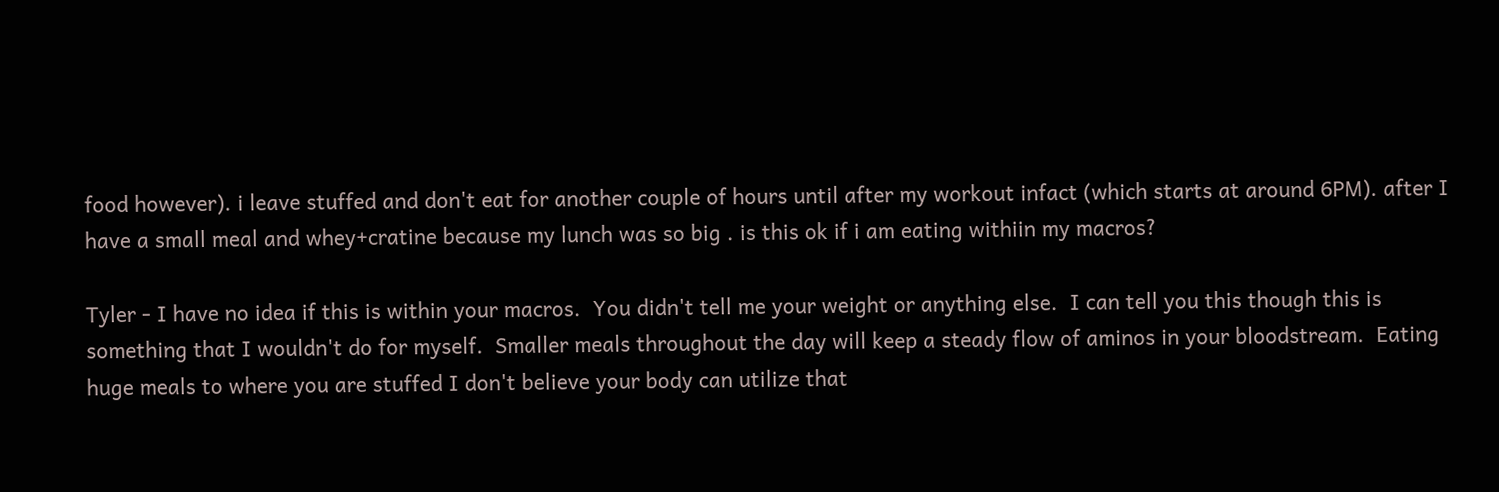food however). i leave stuffed and don't eat for another couple of hours until after my workout infact (which starts at around 6PM). after I have a small meal and whey+cratine because my lunch was so big . is this ok if i am eating withiin my macros?

Tyler - I have no idea if this is within your macros.  You didn't tell me your weight or anything else.  I can tell you this though this is something that I wouldn't do for myself.  Smaller meals throughout the day will keep a steady flow of aminos in your bloodstream.  Eating huge meals to where you are stuffed I don't believe your body can utilize that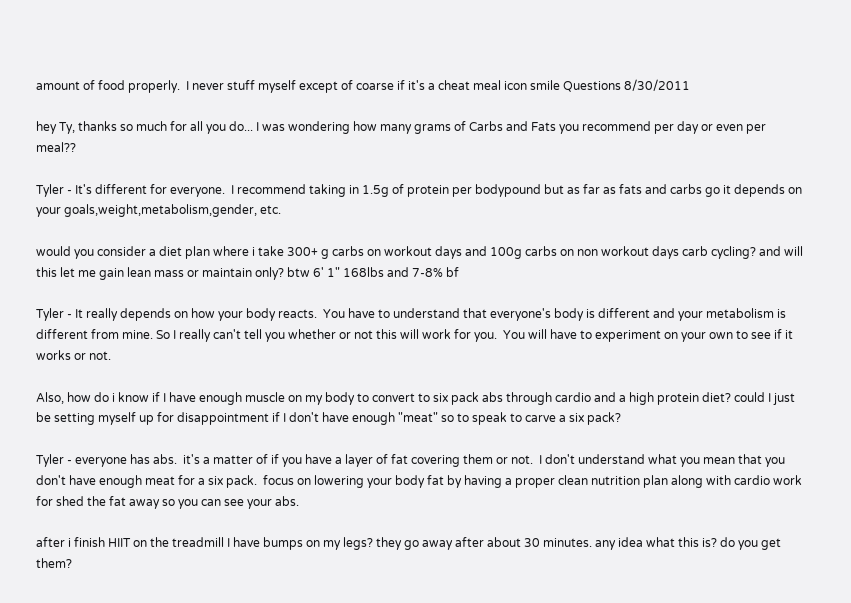amount of food properly.  I never stuff myself except of coarse if it's a cheat meal icon smile Questions 8/30/2011

hey Ty, thanks so much for all you do... I was wondering how many grams of Carbs and Fats you recommend per day or even per meal??

Tyler - It's different for everyone.  I recommend taking in 1.5g of protein per bodypound but as far as fats and carbs go it depends on your goals,weight,metabolism,gender, etc.

would you consider a diet plan where i take 300+ g carbs on workout days and 100g carbs on non workout days carb cycling? and will this let me gain lean mass or maintain only? btw 6' 1" 168lbs and 7-8% bf

Tyler - It really depends on how your body reacts.  You have to understand that everyone's body is different and your metabolism is different from mine. So I really can't tell you whether or not this will work for you.  You will have to experiment on your own to see if it works or not.

Also, how do i know if I have enough muscle on my body to convert to six pack abs through cardio and a high protein diet? could I just be setting myself up for disappointment if I don't have enough "meat" so to speak to carve a six pack?

Tyler - everyone has abs.  it's a matter of if you have a layer of fat covering them or not.  I don't understand what you mean that you don't have enough meat for a six pack.  focus on lowering your body fat by having a proper clean nutrition plan along with cardio work for shed the fat away so you can see your abs.

after i finish HIIT on the treadmill I have bumps on my legs? they go away after about 30 minutes. any idea what this is? do you get them?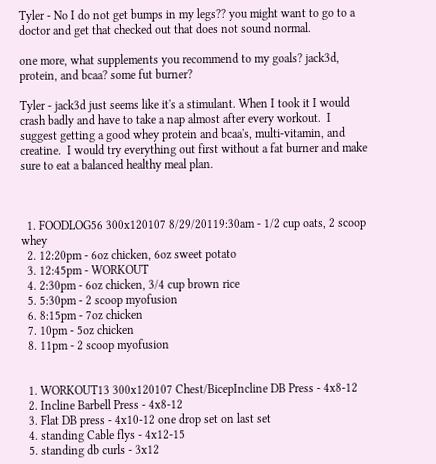Tyler - No I do not get bumps in my legs?? you might want to go to a doctor and get that checked out that does not sound normal.

one more, what supplements you recommend to my goals? jack3d, protein, and bcaa? some fut burner?

Tyler - jack3d just seems like it's a stimulant. When I took it I would crash badly and have to take a nap almost after every workout.  I suggest getting a good whey protein and bcaa's, multi-vitamin, and creatine.  I would try everything out first without a fat burner and make sure to eat a balanced healthy meal plan.



  1. FOODLOG56 300x120107 8/29/20119:30am - 1/2 cup oats, 2 scoop whey
  2. 12:20pm - 6oz chicken, 6oz sweet potato
  3. 12:45pm - WORKOUT
  4. 2:30pm - 6oz chicken, 3/4 cup brown rice
  5. 5:30pm - 2 scoop myofusion
  6. 8:15pm - 7oz chicken
  7. 10pm - 5oz chicken
  8. 11pm - 2 scoop myofusion


  1. WORKOUT13 300x120107 Chest/BicepIncline DB Press - 4x8-12
  2. Incline Barbell Press - 4x8-12
  3. Flat DB press - 4x10-12 one drop set on last set
  4. standing Cable flys - 4x12-15
  5. standing db curls - 3x12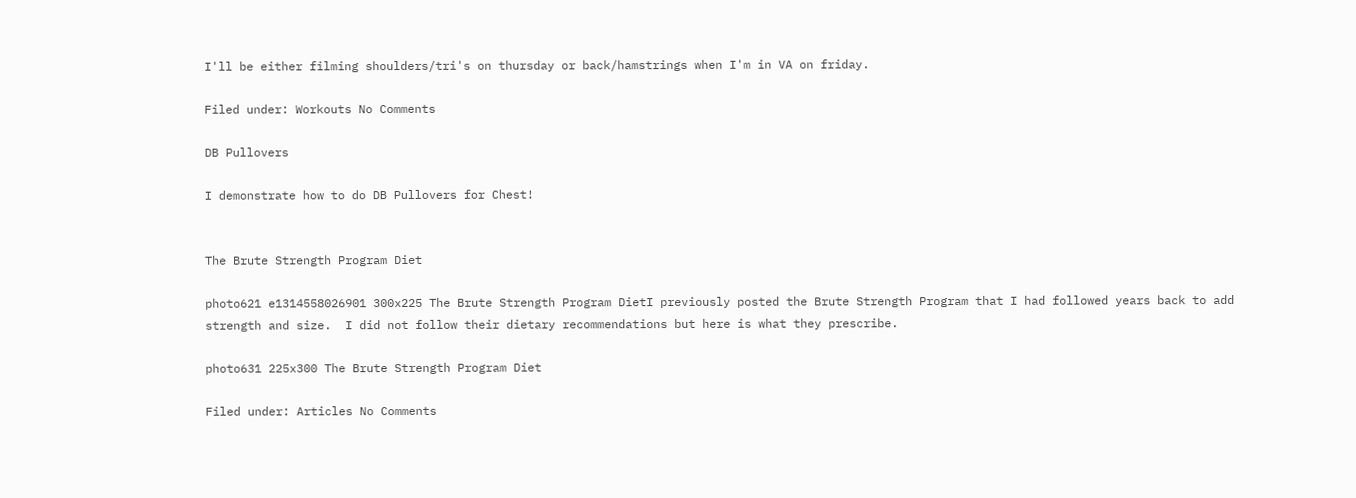I'll be either filming shoulders/tri's on thursday or back/hamstrings when I'm in VA on friday.

Filed under: Workouts No Comments

DB Pullovers

I demonstrate how to do DB Pullovers for Chest!


The Brute Strength Program Diet

photo621 e1314558026901 300x225 The Brute Strength Program DietI previously posted the Brute Strength Program that I had followed years back to add strength and size.  I did not follow their dietary recommendations but here is what they prescribe.

photo631 225x300 The Brute Strength Program Diet

Filed under: Articles No Comments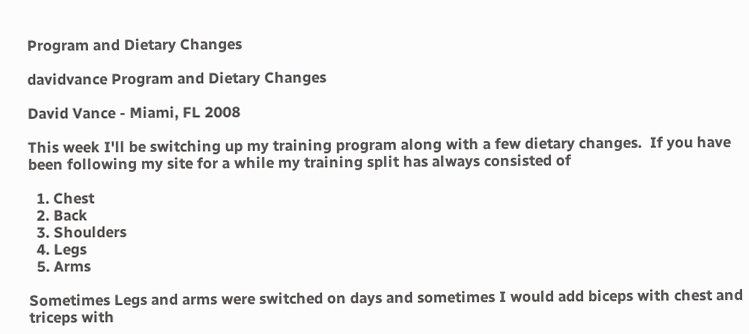Program and Dietary Changes

davidvance Program and Dietary Changes

David Vance - Miami, FL 2008

This week I'll be switching up my training program along with a few dietary changes.  If you have been following my site for a while my training split has always consisted of

  1. Chest
  2. Back
  3. Shoulders
  4. Legs
  5. Arms

Sometimes Legs and arms were switched on days and sometimes I would add biceps with chest and triceps with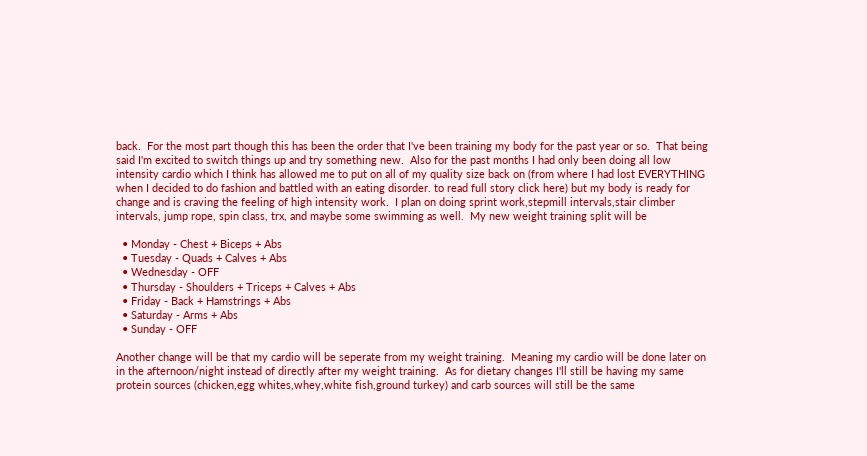back.  For the most part though this has been the order that I've been training my body for the past year or so.  That being said I'm excited to switch things up and try something new.  Also for the past months I had only been doing all low intensity cardio which I think has allowed me to put on all of my quality size back on (from where I had lost EVERYTHING when I decided to do fashion and battled with an eating disorder. to read full story click here) but my body is ready for change and is craving the feeling of high intensity work.  I plan on doing sprint work,stepmill intervals,stair climber intervals, jump rope, spin class, trx, and maybe some swimming as well.  My new weight training split will be

  • Monday - Chest + Biceps + Abs
  • Tuesday - Quads + Calves + Abs
  • Wednesday - OFF
  • Thursday - Shoulders + Triceps + Calves + Abs
  • Friday - Back + Hamstrings + Abs
  • Saturday - Arms + Abs
  • Sunday - OFF

Another change will be that my cardio will be seperate from my weight training.  Meaning my cardio will be done later on in the afternoon/night instead of directly after my weight training.  As for dietary changes I'll still be having my same protein sources (chicken,egg whites,whey,white fish,ground turkey) and carb sources will still be the same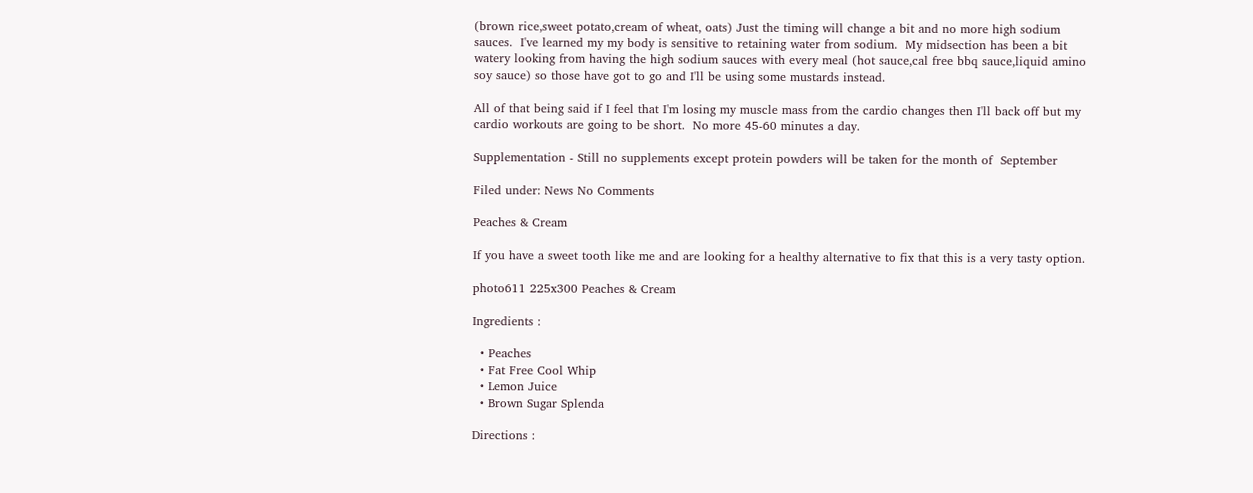(brown rice,sweet potato,cream of wheat, oats) Just the timing will change a bit and no more high sodium sauces.  I've learned my my body is sensitive to retaining water from sodium.  My midsection has been a bit watery looking from having the high sodium sauces with every meal (hot sauce,cal free bbq sauce,liquid amino soy sauce) so those have got to go and I'll be using some mustards instead.

All of that being said if I feel that I'm losing my muscle mass from the cardio changes then I'll back off but my cardio workouts are going to be short.  No more 45-60 minutes a day.

Supplementation - Still no supplements except protein powders will be taken for the month of  September

Filed under: News No Comments

Peaches & Cream

If you have a sweet tooth like me and are looking for a healthy alternative to fix that this is a very tasty option.

photo611 225x300 Peaches & Cream

Ingredients :

  • Peaches
  • Fat Free Cool Whip
  • Lemon Juice
  • Brown Sugar Splenda

Directions :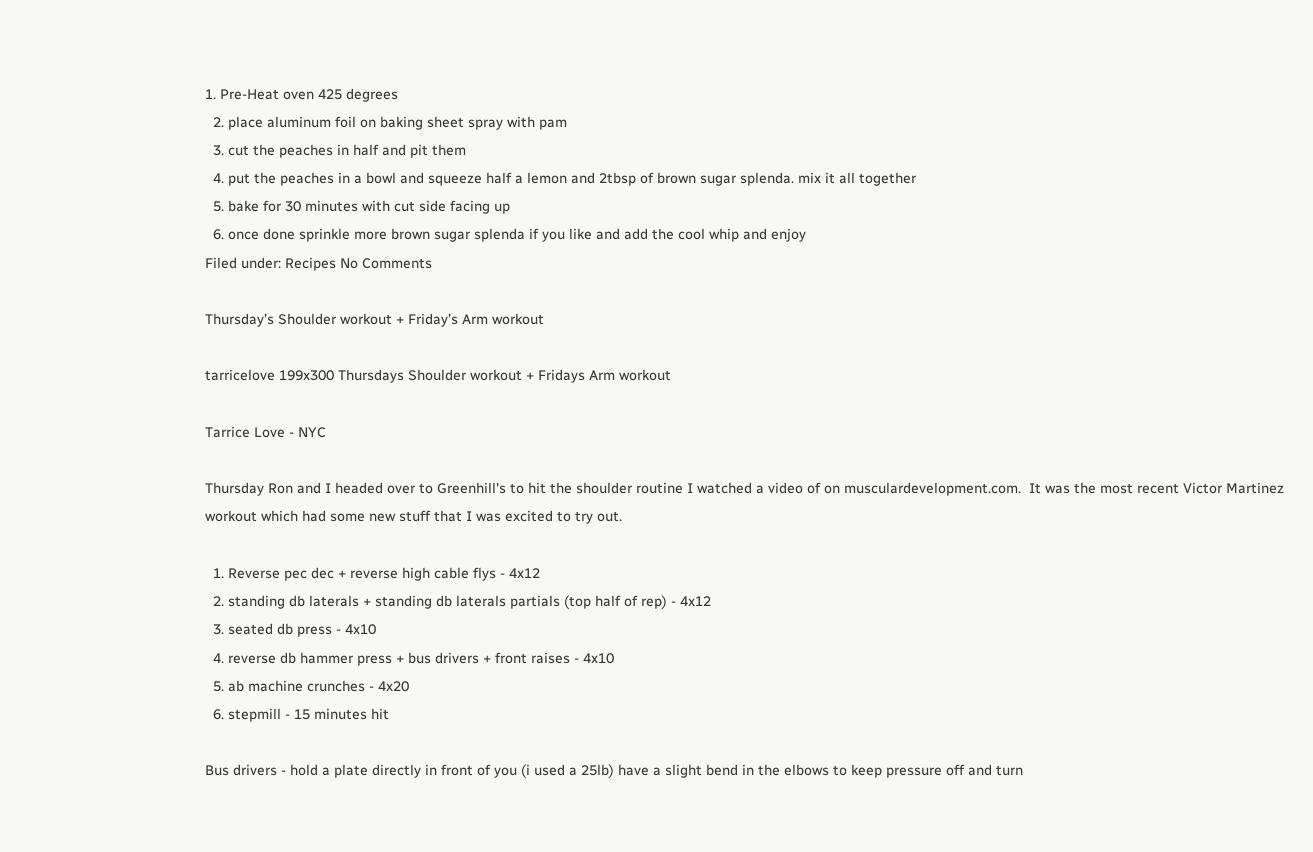1. Pre-Heat oven 425 degrees
  2. place aluminum foil on baking sheet spray with pam
  3. cut the peaches in half and pit them
  4. put the peaches in a bowl and squeeze half a lemon and 2tbsp of brown sugar splenda. mix it all together
  5. bake for 30 minutes with cut side facing up
  6. once done sprinkle more brown sugar splenda if you like and add the cool whip and enjoy
Filed under: Recipes No Comments

Thursday’s Shoulder workout + Friday’s Arm workout

tarricelove 199x300 Thursdays Shoulder workout + Fridays Arm workout

Tarrice Love - NYC

Thursday Ron and I headed over to Greenhill's to hit the shoulder routine I watched a video of on musculardevelopment.com.  It was the most recent Victor Martinez workout which had some new stuff that I was excited to try out.

  1. Reverse pec dec + reverse high cable flys - 4x12
  2. standing db laterals + standing db laterals partials (top half of rep) - 4x12
  3. seated db press - 4x10
  4. reverse db hammer press + bus drivers + front raises - 4x10
  5. ab machine crunches - 4x20
  6. stepmill - 15 minutes hit

Bus drivers - hold a plate directly in front of you (i used a 25lb) have a slight bend in the elbows to keep pressure off and turn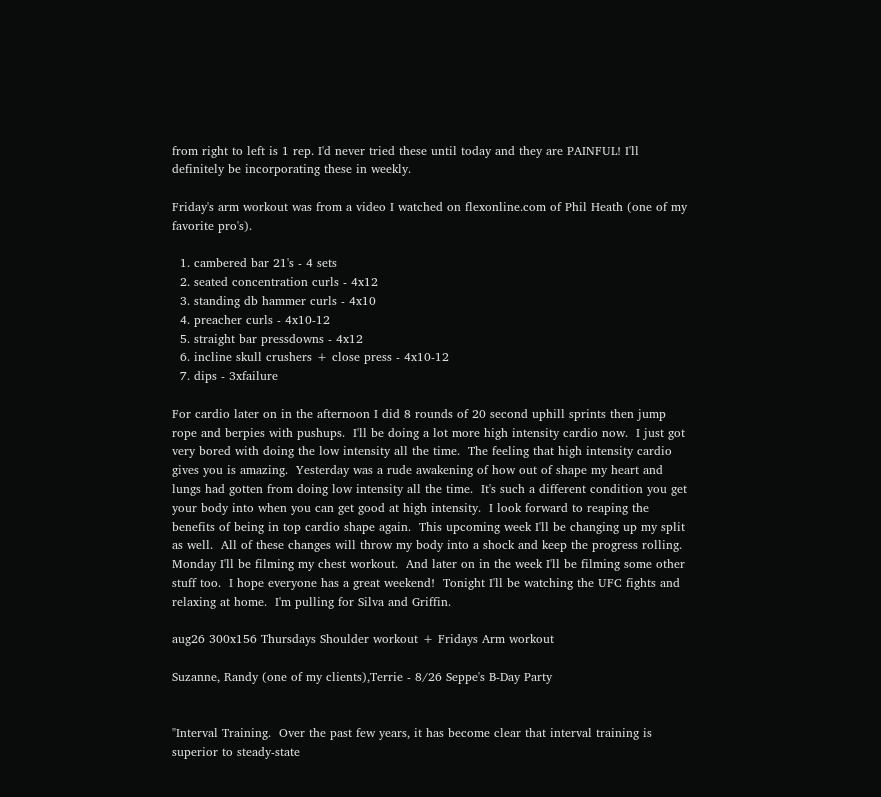from right to left is 1 rep. I'd never tried these until today and they are PAINFUL! I'll definitely be incorporating these in weekly.

Friday's arm workout was from a video I watched on flexonline.com of Phil Heath (one of my favorite pro's).

  1. cambered bar 21's - 4 sets
  2. seated concentration curls - 4x12
  3. standing db hammer curls - 4x10
  4. preacher curls - 4x10-12
  5. straight bar pressdowns - 4x12
  6. incline skull crushers + close press - 4x10-12
  7. dips - 3xfailure

For cardio later on in the afternoon I did 8 rounds of 20 second uphill sprints then jump rope and berpies with pushups.  I'll be doing a lot more high intensity cardio now.  I just got very bored with doing the low intensity all the time.  The feeling that high intensity cardio gives you is amazing.  Yesterday was a rude awakening of how out of shape my heart and lungs had gotten from doing low intensity all the time.  It's such a different condition you get your body into when you can get good at high intensity.  I look forward to reaping the benefits of being in top cardio shape again.  This upcoming week I'll be changing up my split as well.  All of these changes will throw my body into a shock and keep the progress rolling.  Monday I'll be filming my chest workout.  And later on in the week I'll be filming some other stuff too.  I hope everyone has a great weekend!  Tonight I'll be watching the UFC fights and relaxing at home.  I'm pulling for Silva and Griffin.

aug26 300x156 Thursdays Shoulder workout + Fridays Arm workout

Suzanne, Randy (one of my clients),Terrie - 8/26 Seppe's B-Day Party


"Interval Training.  Over the past few years, it has become clear that interval training is superior to steady-state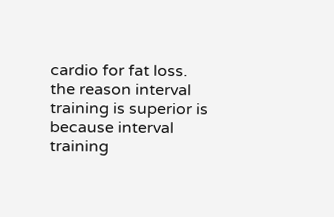cardio for fat loss.  the reason interval training is superior is because interval training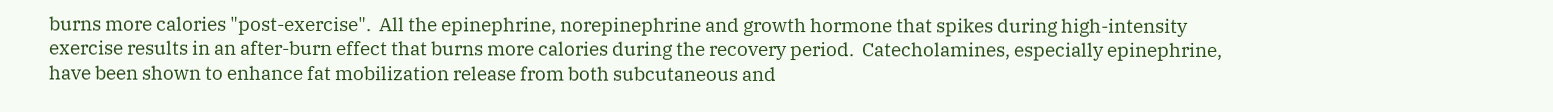burns more calories "post-exercise".  All the epinephrine, norepinephrine and growth hormone that spikes during high-intensity exercise results in an after-burn effect that burns more calories during the recovery period.  Catecholamines, especially epinephrine, have been shown to enhance fat mobilization release from both subcutaneous and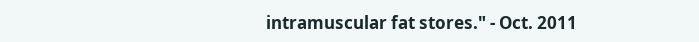intramuscular fat stores." - Oct. 2011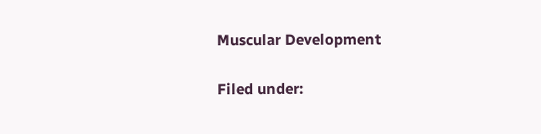Muscular Development

Filed under: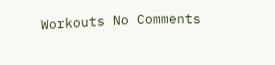Workouts No Comments